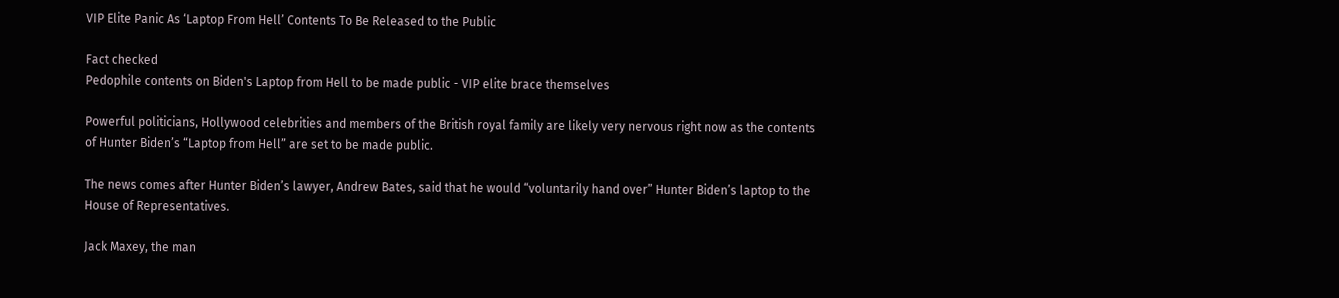VIP Elite Panic As ‘Laptop From Hell’ Contents To Be Released to the Public

Fact checked
Pedophile contents on Biden's Laptop from Hell to be made public - VIP elite brace themselves

Powerful politicians, Hollywood celebrities and members of the British royal family are likely very nervous right now as the contents of Hunter Biden’s “Laptop from Hell” are set to be made public.

The news comes after Hunter Biden’s lawyer, Andrew Bates, said that he would “voluntarily hand over” Hunter Biden’s laptop to the House of Representatives.

Jack Maxey, the man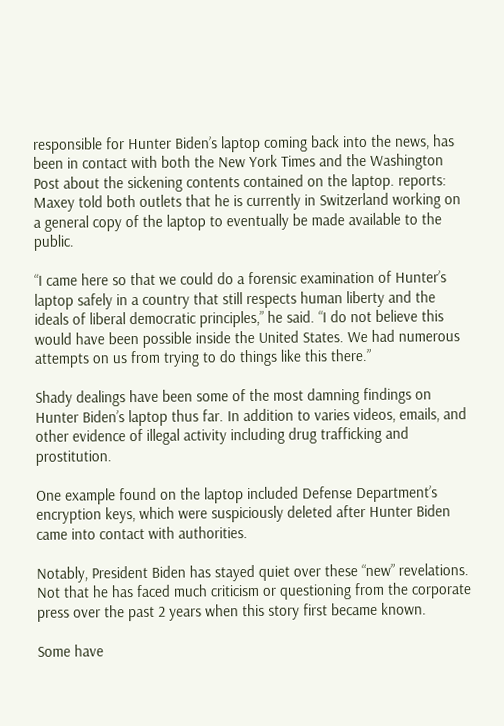responsible for Hunter Biden’s laptop coming back into the news, has been in contact with both the New York Times and the Washington Post about the sickening contents contained on the laptop. reports: Maxey told both outlets that he is currently in Switzerland working on a general copy of the laptop to eventually be made available to the public.

“I came here so that we could do a forensic examination of Hunter’s laptop safely in a country that still respects human liberty and the ideals of liberal democratic principles,” he said. “I do not believe this would have been possible inside the United States. We had numerous attempts on us from trying to do things like this there.”

Shady dealings have been some of the most damning findings on Hunter Biden’s laptop thus far. In addition to varies videos, emails, and other evidence of illegal activity including drug trafficking and prostitution.

One example found on the laptop included Defense Department’s encryption keys, which were suspiciously deleted after Hunter Biden came into contact with authorities.

Notably, President Biden has stayed quiet over these “new” revelations. Not that he has faced much criticism or questioning from the corporate press over the past 2 years when this story first became known.

Some have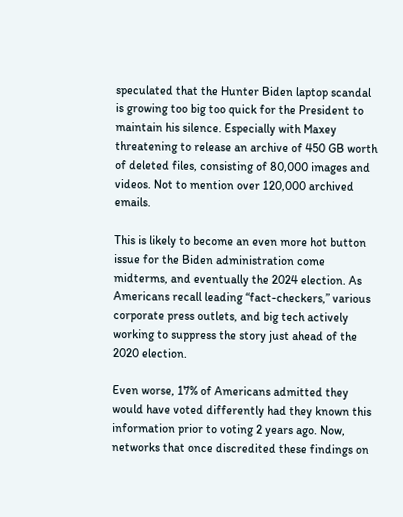speculated that the Hunter Biden laptop scandal is growing too big too quick for the President to maintain his silence. Especially with Maxey threatening to release an archive of 450 GB worth of deleted files, consisting of 80,000 images and videos. Not to mention over 120,000 archived emails.

This is likely to become an even more hot button issue for the Biden administration come midterms, and eventually the 2024 election. As Americans recall leading “fact-checkers,” various corporate press outlets, and big tech actively working to suppress the story just ahead of the 2020 election.

Even worse, 17% of Americans admitted they would have voted differently had they known this information prior to voting 2 years ago. Now, networks that once discredited these findings on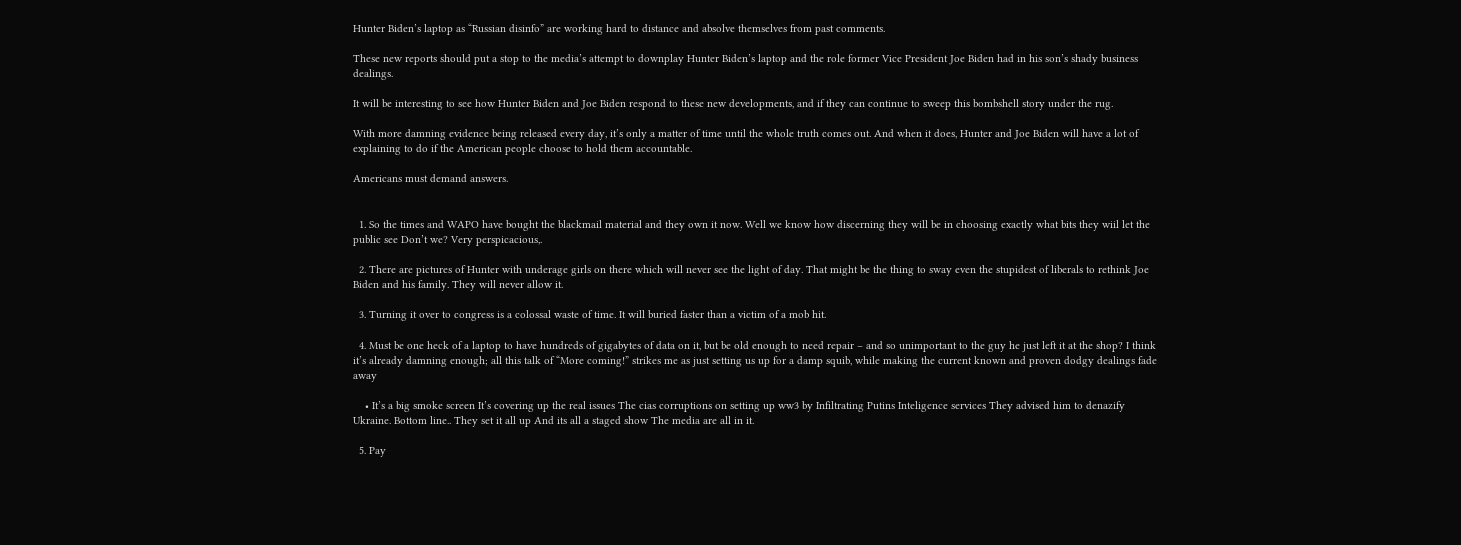Hunter Biden’s laptop as “Russian disinfo” are working hard to distance and absolve themselves from past comments.

These new reports should put a stop to the media’s attempt to downplay Hunter Biden’s laptop and the role former Vice President Joe Biden had in his son’s shady business dealings.

It will be interesting to see how Hunter Biden and Joe Biden respond to these new developments, and if they can continue to sweep this bombshell story under the rug.

With more damning evidence being released every day, it’s only a matter of time until the whole truth comes out. And when it does, Hunter and Joe Biden will have a lot of explaining to do if the American people choose to hold them accountable.

Americans must demand answers.


  1. So the times and WAPO have bought the blackmail material and they own it now. Well we know how discerning they will be in choosing exactly what bits they wiil let the public see Don’t we? Very perspicacious,.

  2. There are pictures of Hunter with underage girls on there which will never see the light of day. That might be the thing to sway even the stupidest of liberals to rethink Joe Biden and his family. They will never allow it.

  3. Turning it over to congress is a colossal waste of time. It will buried faster than a victim of a mob hit.

  4. Must be one heck of a laptop to have hundreds of gigabytes of data on it, but be old enough to need repair – and so unimportant to the guy he just left it at the shop? I think it’s already damning enough; all this talk of “More coming!” strikes me as just setting us up for a damp squib, while making the current known and proven dodgy dealings fade away

    • It’s a big smoke screen It’s covering up the real issues The cias corruptions on setting up ww3 by Infiltrating Putins Inteligence services They advised him to denazify Ukraine. Bottom line.. They set it all up And its all a staged show The media are all in it.

  5. Pay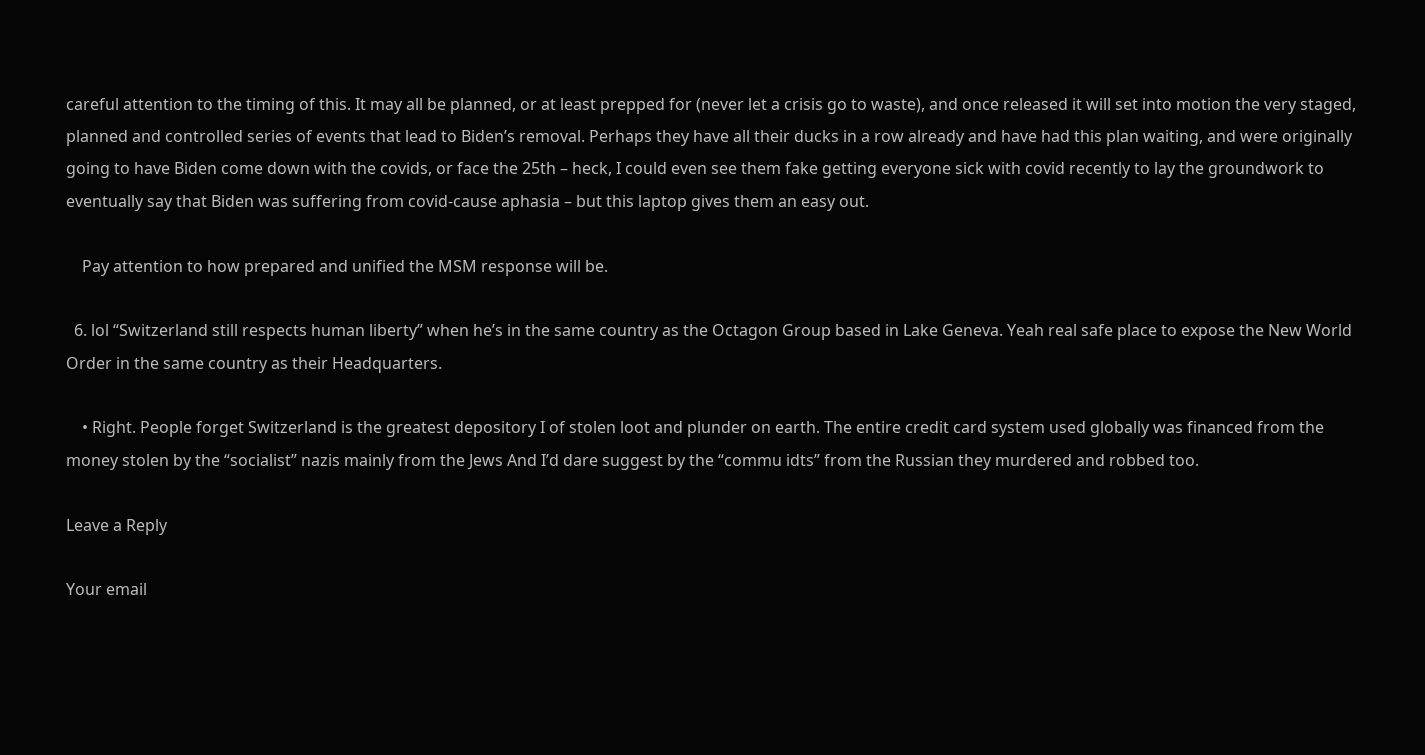careful attention to the timing of this. It may all be planned, or at least prepped for (never let a crisis go to waste), and once released it will set into motion the very staged, planned and controlled series of events that lead to Biden’s removal. Perhaps they have all their ducks in a row already and have had this plan waiting, and were originally going to have Biden come down with the covids, or face the 25th – heck, I could even see them fake getting everyone sick with covid recently to lay the groundwork to eventually say that Biden was suffering from covid-cause aphasia – but this laptop gives them an easy out.

    Pay attention to how prepared and unified the MSM response will be.

  6. lol “Switzerland still respects human liberty” when he’s in the same country as the Octagon Group based in Lake Geneva. Yeah real safe place to expose the New World Order in the same country as their Headquarters.

    • Right. People forget Switzerland is the greatest depository I of stolen loot and plunder on earth. The entire credit card system used globally was financed from the money stolen by the “socialist” nazis mainly from the Jews And I’d dare suggest by the “commu idts” from the Russian they murdered and robbed too.

Leave a Reply

Your email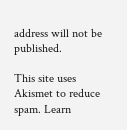address will not be published.

This site uses Akismet to reduce spam. Learn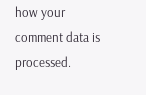how your comment data is processed.